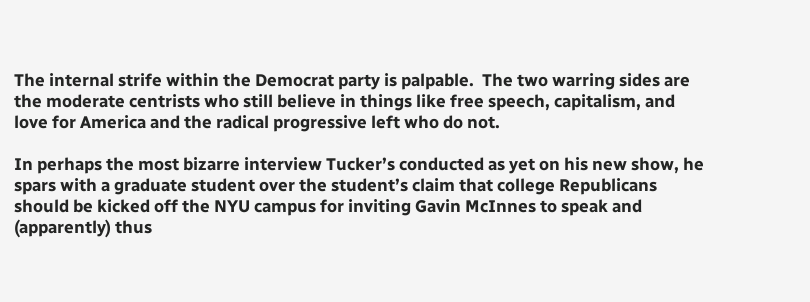The internal strife within the Democrat party is palpable.  The two warring sides are the moderate centrists who still believe in things like free speech, capitalism, and love for America and the radical progressive left who do not.

In perhaps the most bizarre interview Tucker’s conducted as yet on his new show, he spars with a graduate student over the student’s claim that college Republicans should be kicked off the NYU campus for inviting Gavin McInnes to speak and (apparently) thus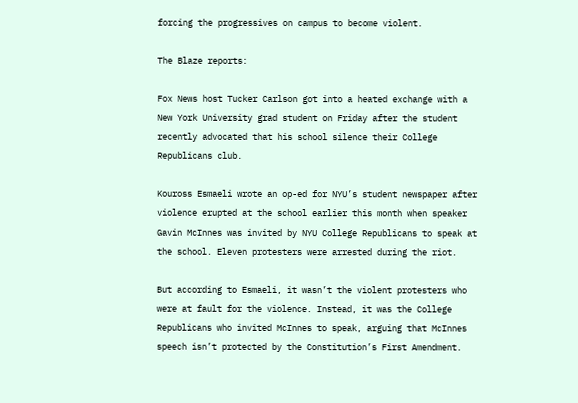forcing the progressives on campus to become violent.

The Blaze reports:

Fox News host Tucker Carlson got into a heated exchange with a New York University grad student on Friday after the student recently advocated that his school silence their College Republicans club.

Kouross Esmaeli wrote an op-ed for NYU’s student newspaper after violence erupted at the school earlier this month when speaker Gavin McInnes was invited by NYU College Republicans to speak at the school. Eleven protesters were arrested during the riot.

But according to Esmaeli, it wasn’t the violent protesters who were at fault for the violence. Instead, it was the College Republicans who invited McInnes to speak, arguing that McInnes speech isn’t protected by the Constitution’s First Amendment.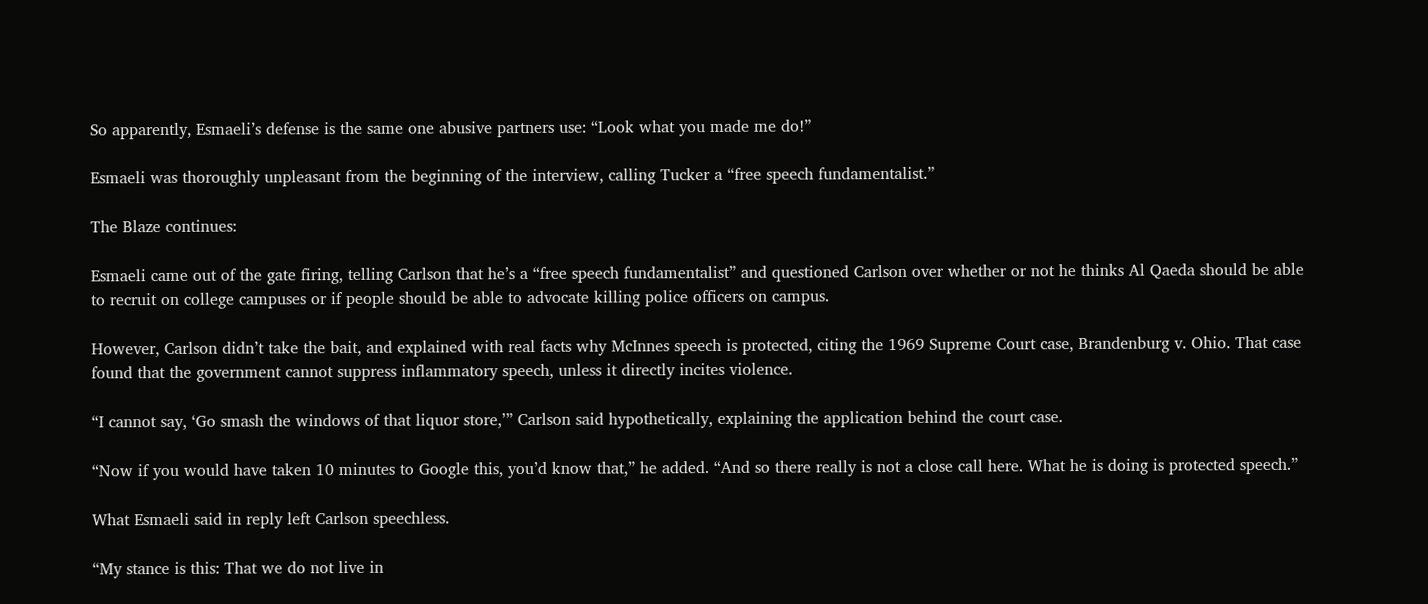So apparently, Esmaeli’s defense is the same one abusive partners use: “Look what you made me do!”

Esmaeli was thoroughly unpleasant from the beginning of the interview, calling Tucker a “free speech fundamentalist.”

The Blaze continues:

Esmaeli came out of the gate firing, telling Carlson that he’s a “free speech fundamentalist” and questioned Carlson over whether or not he thinks Al Qaeda should be able to recruit on college campuses or if people should be able to advocate killing police officers on campus.

However, Carlson didn’t take the bait, and explained with real facts why McInnes speech is protected, citing the 1969 Supreme Court case, Brandenburg v. Ohio. That case found that the government cannot suppress inflammatory speech, unless it directly incites violence.

“I cannot say, ‘Go smash the windows of that liquor store,’” Carlson said hypothetically, explaining the application behind the court case.

“Now if you would have taken 10 minutes to Google this, you’d know that,” he added. “And so there really is not a close call here. What he is doing is protected speech.”

What Esmaeli said in reply left Carlson speechless.

“My stance is this: That we do not live in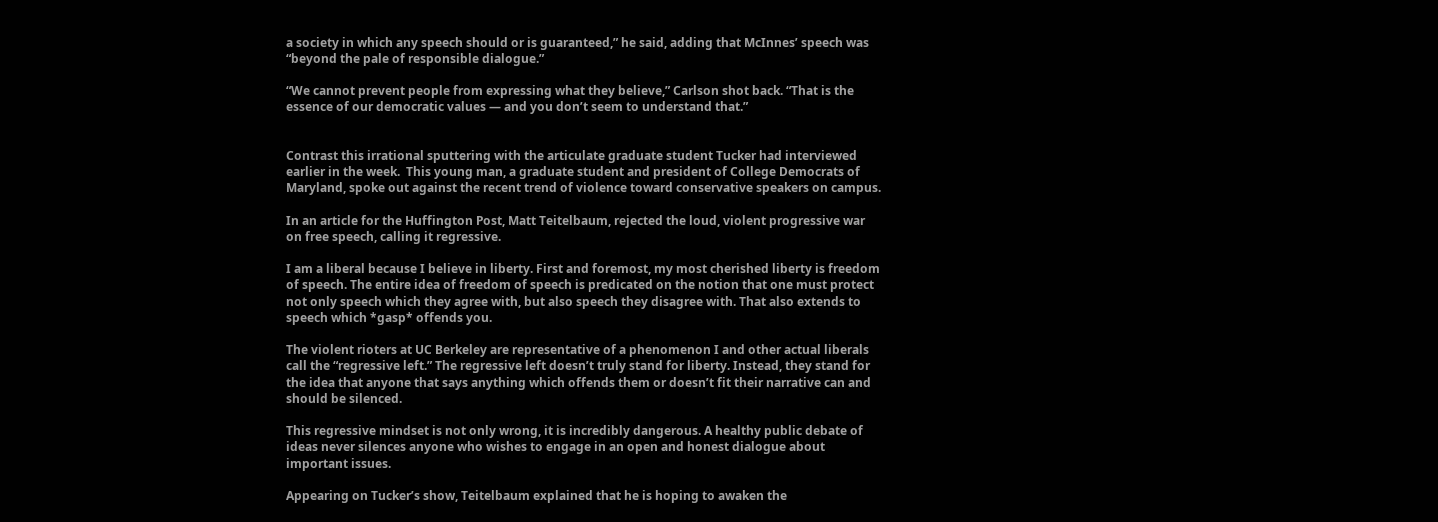a society in which any speech should or is guaranteed,” he said, adding that McInnes’ speech was “beyond the pale of responsible dialogue.”

“We cannot prevent people from expressing what they believe,” Carlson shot back. “That is the essence of our democratic values — and you don’t seem to understand that.”


Contrast this irrational sputtering with the articulate graduate student Tucker had interviewed earlier in the week.  This young man, a graduate student and president of College Democrats of Maryland, spoke out against the recent trend of violence toward conservative speakers on campus.

In an article for the Huffington Post, Matt Teitelbaum, rejected the loud, violent progressive war on free speech, calling it regressive.

I am a liberal because I believe in liberty. First and foremost, my most cherished liberty is freedom of speech. The entire idea of freedom of speech is predicated on the notion that one must protect not only speech which they agree with, but also speech they disagree with. That also extends to speech which *gasp* offends you.

The violent rioters at UC Berkeley are representative of a phenomenon I and other actual liberals call the “regressive left.” The regressive left doesn’t truly stand for liberty. Instead, they stand for the idea that anyone that says anything which offends them or doesn’t fit their narrative can and should be silenced.

This regressive mindset is not only wrong, it is incredibly dangerous. A healthy public debate of ideas never silences anyone who wishes to engage in an open and honest dialogue about important issues.

Appearing on Tucker’s show, Teitelbaum explained that he is hoping to awaken the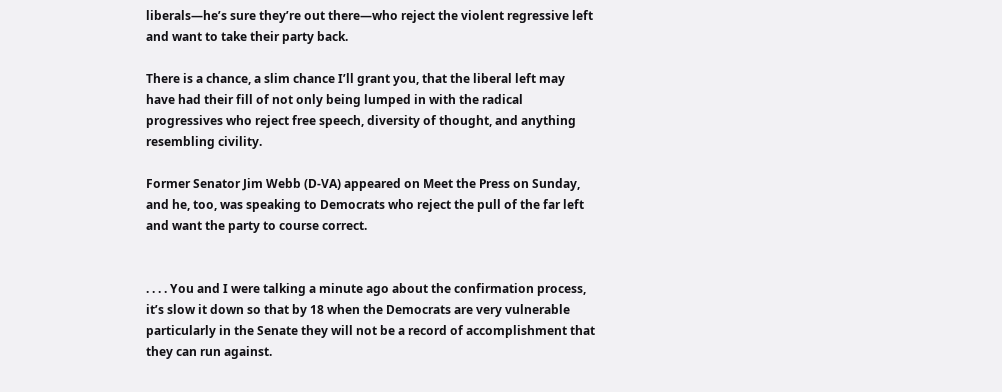liberals—he’s sure they’re out there—who reject the violent regressive left and want to take their party back.

There is a chance, a slim chance I’ll grant you, that the liberal left may have had their fill of not only being lumped in with the radical progressives who reject free speech, diversity of thought, and anything resembling civility.

Former Senator Jim Webb (D-VA) appeared on Meet the Press on Sunday, and he, too, was speaking to Democrats who reject the pull of the far left and want the party to course correct.


. . . . You and I were talking a minute ago about the confirmation process, it’s slow it down so that by 18 when the Democrats are very vulnerable particularly in the Senate they will not be a record of accomplishment that they can run against.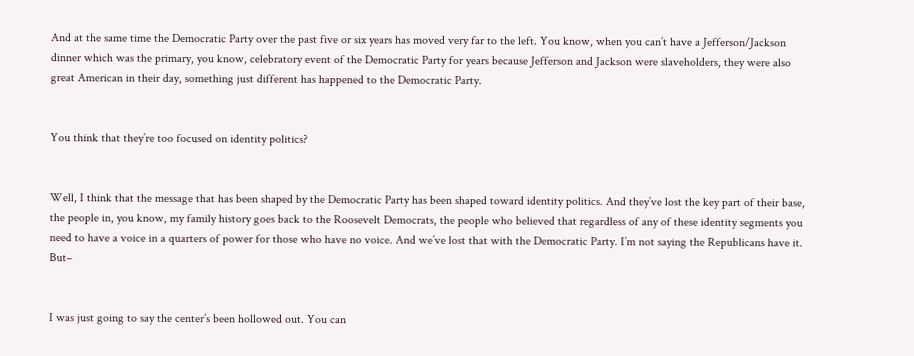And at the same time the Democratic Party over the past five or six years has moved very far to the left. You know, when you can’t have a Jefferson/Jackson dinner which was the primary, you know, celebratory event of the Democratic Party for years because Jefferson and Jackson were slaveholders, they were also great American in their day, something just different has happened to the Democratic Party.


You think that they’re too focused on identity politics?


Well, I think that the message that has been shaped by the Democratic Party has been shaped toward identity politics. And they’ve lost the key part of their base, the people in, you know, my family history goes back to the Roosevelt Democrats, the people who believed that regardless of any of these identity segments you need to have a voice in a quarters of power for those who have no voice. And we’ve lost that with the Democratic Party. I’m not saying the Republicans have it. But–


I was just going to say the center’s been hollowed out. You can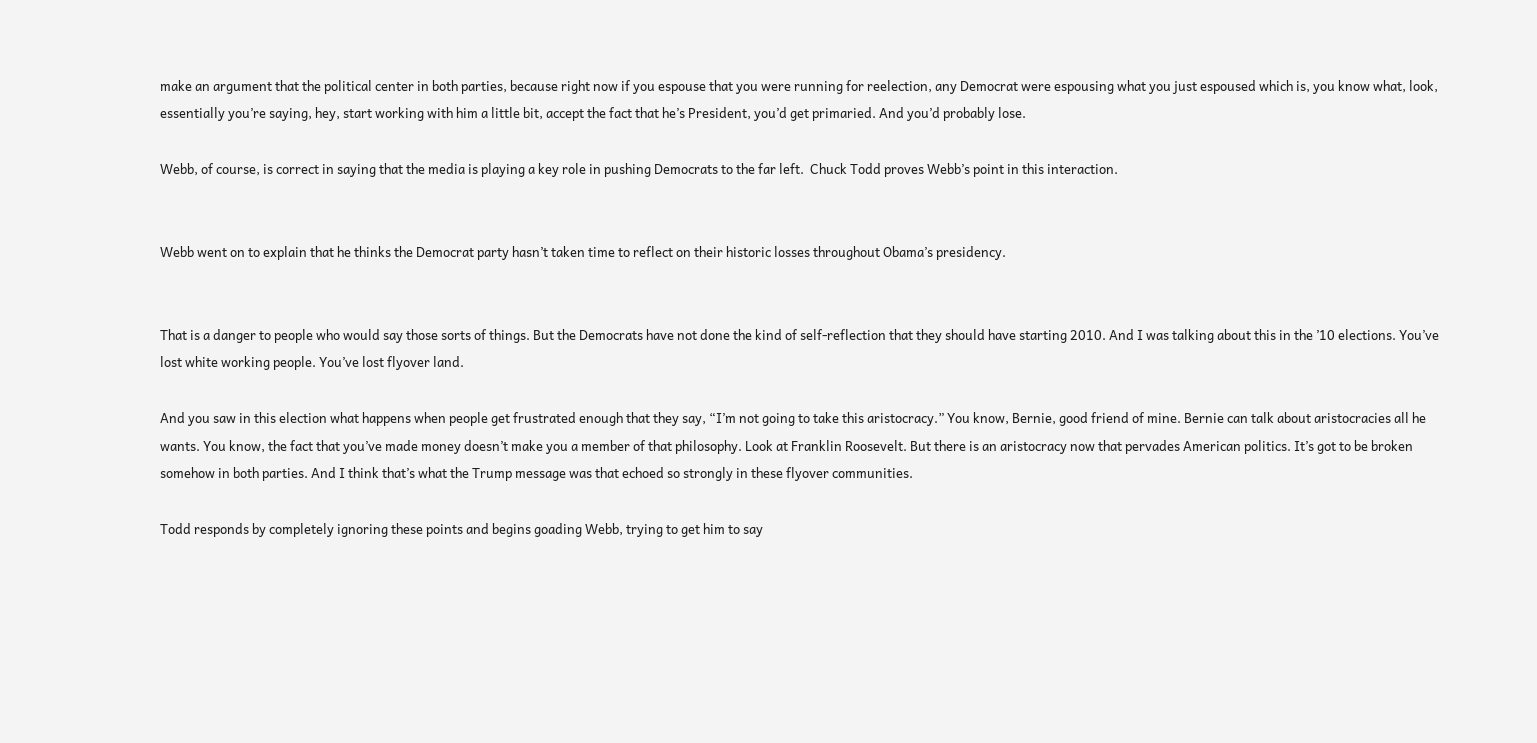make an argument that the political center in both parties, because right now if you espouse that you were running for reelection, any Democrat were espousing what you just espoused which is, you know what, look, essentially you’re saying, hey, start working with him a little bit, accept the fact that he’s President, you’d get primaried. And you’d probably lose.

Webb, of course, is correct in saying that the media is playing a key role in pushing Democrats to the far left.  Chuck Todd proves Webb’s point in this interaction.


Webb went on to explain that he thinks the Democrat party hasn’t taken time to reflect on their historic losses throughout Obama’s presidency.


That is a danger to people who would say those sorts of things. But the Democrats have not done the kind of self-reflection that they should have starting 2010. And I was talking about this in the ’10 elections. You’ve lost white working people. You’ve lost flyover land.

And you saw in this election what happens when people get frustrated enough that they say, “I’m not going to take this aristocracy.” You know, Bernie, good friend of mine. Bernie can talk about aristocracies all he wants. You know, the fact that you’ve made money doesn’t make you a member of that philosophy. Look at Franklin Roosevelt. But there is an aristocracy now that pervades American politics. It’s got to be broken somehow in both parties. And I think that’s what the Trump message was that echoed so strongly in these flyover communities.

Todd responds by completely ignoring these points and begins goading Webb, trying to get him to say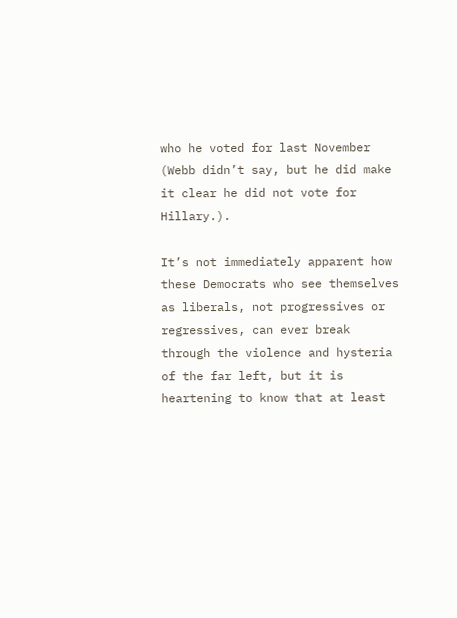who he voted for last November (Webb didn’t say, but he did make it clear he did not vote for Hillary.).

It’s not immediately apparent how these Democrats who see themselves as liberals, not progressives or regressives, can ever break through the violence and hysteria of the far left, but it is heartening to know that at least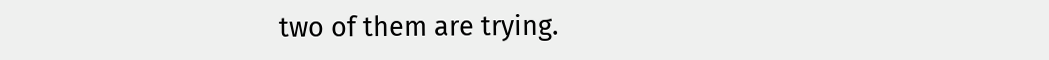two of them are trying.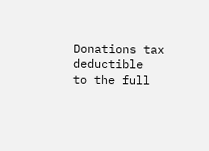Donations tax deductible
to the full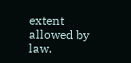extent allowed by law.